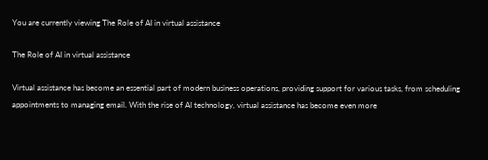You are currently viewing The Role of AI in virtual assistance

The Role of AI in virtual assistance

Virtual assistance has become an essential part of modern business operations, providing support for various tasks, from scheduling appointments to managing email. With the rise of AI technology, virtual assistance has become even more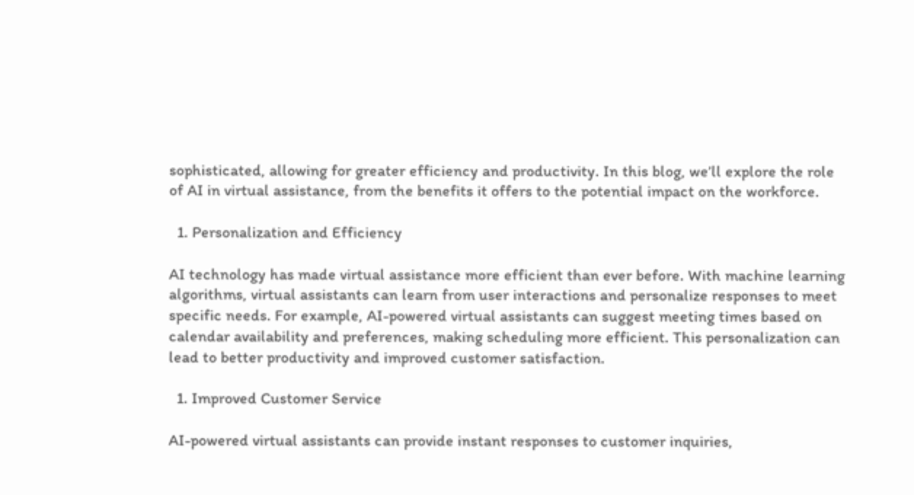sophisticated, allowing for greater efficiency and productivity. In this blog, we’ll explore the role of AI in virtual assistance, from the benefits it offers to the potential impact on the workforce.

  1. Personalization and Efficiency

AI technology has made virtual assistance more efficient than ever before. With machine learning algorithms, virtual assistants can learn from user interactions and personalize responses to meet specific needs. For example, AI-powered virtual assistants can suggest meeting times based on calendar availability and preferences, making scheduling more efficient. This personalization can lead to better productivity and improved customer satisfaction.

  1. Improved Customer Service

AI-powered virtual assistants can provide instant responses to customer inquiries,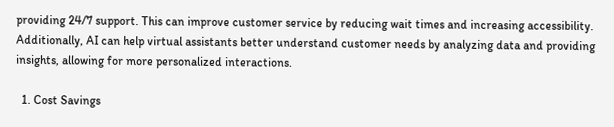providing 24/7 support. This can improve customer service by reducing wait times and increasing accessibility. Additionally, AI can help virtual assistants better understand customer needs by analyzing data and providing insights, allowing for more personalized interactions.

  1. Cost Savings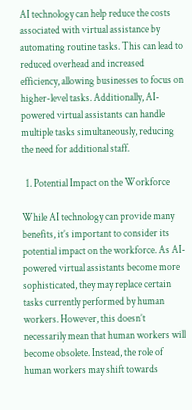AI technology can help reduce the costs associated with virtual assistance by automating routine tasks. This can lead to reduced overhead and increased efficiency, allowing businesses to focus on higher-level tasks. Additionally, AI-powered virtual assistants can handle multiple tasks simultaneously, reducing the need for additional staff.

  1. Potential Impact on the Workforce

While AI technology can provide many benefits, it’s important to consider its potential impact on the workforce. As AI-powered virtual assistants become more sophisticated, they may replace certain tasks currently performed by human workers. However, this doesn’t necessarily mean that human workers will become obsolete. Instead, the role of human workers may shift towards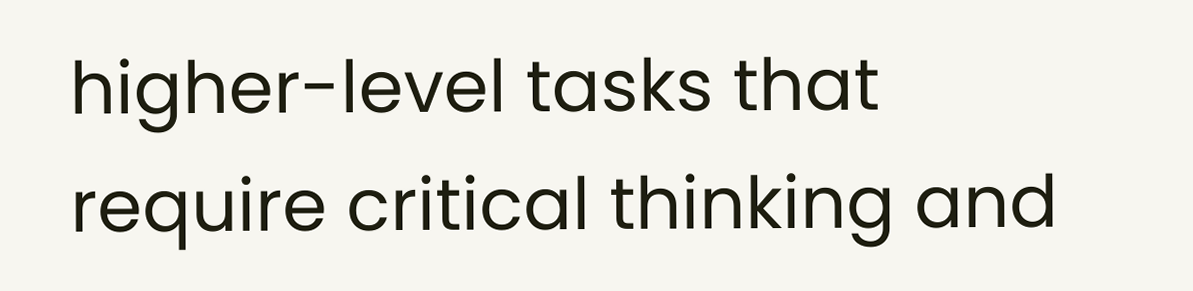higher-level tasks that require critical thinking and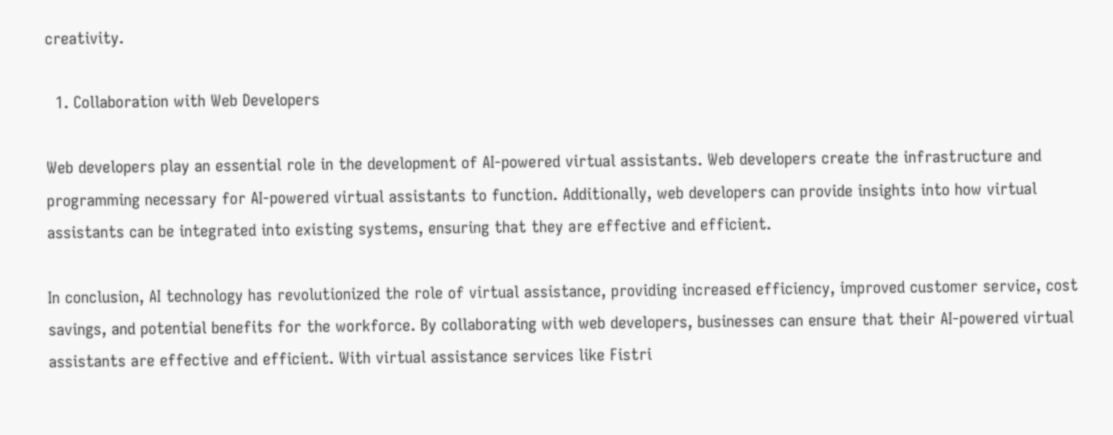creativity.

  1. Collaboration with Web Developers

Web developers play an essential role in the development of AI-powered virtual assistants. Web developers create the infrastructure and programming necessary for AI-powered virtual assistants to function. Additionally, web developers can provide insights into how virtual assistants can be integrated into existing systems, ensuring that they are effective and efficient.

In conclusion, AI technology has revolutionized the role of virtual assistance, providing increased efficiency, improved customer service, cost savings, and potential benefits for the workforce. By collaborating with web developers, businesses can ensure that their AI-powered virtual assistants are effective and efficient. With virtual assistance services like Fistri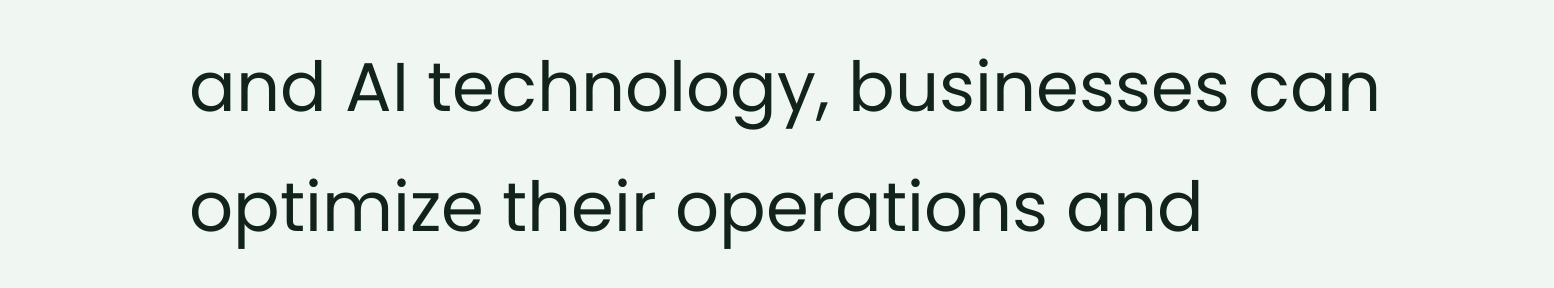and AI technology, businesses can optimize their operations and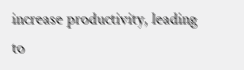increase productivity, leading to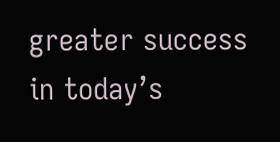greater success in today’s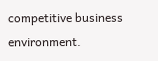competitive business environment.